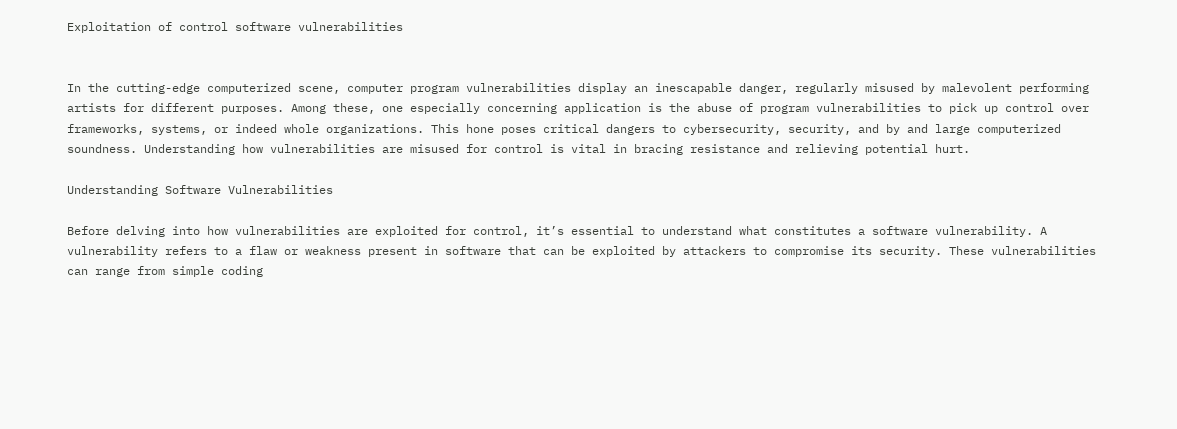Exploitation of control software vulnerabilities


In the cutting-edge computerized scene, computer program vulnerabilities display an inescapable danger, regularly misused by malevolent performing artists for different purposes. Among these, one especially concerning application is the abuse of program vulnerabilities to pick up control over frameworks, systems, or indeed whole organizations. This hone poses critical dangers to cybersecurity, security, and by and large computerized soundness. Understanding how vulnerabilities are misused for control is vital in bracing resistance and relieving potential hurt.

Understanding Software Vulnerabilities

Before delving into how vulnerabilities are exploited for control, it’s essential to understand what constitutes a software vulnerability. A vulnerability refers to a flaw or weakness present in software that can be exploited by attackers to compromise its security. These vulnerabilities can range from simple coding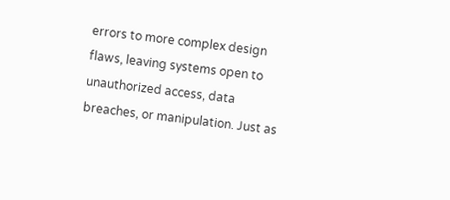errors to more complex design flaws, leaving systems open to unauthorized access, data breaches, or manipulation. Just as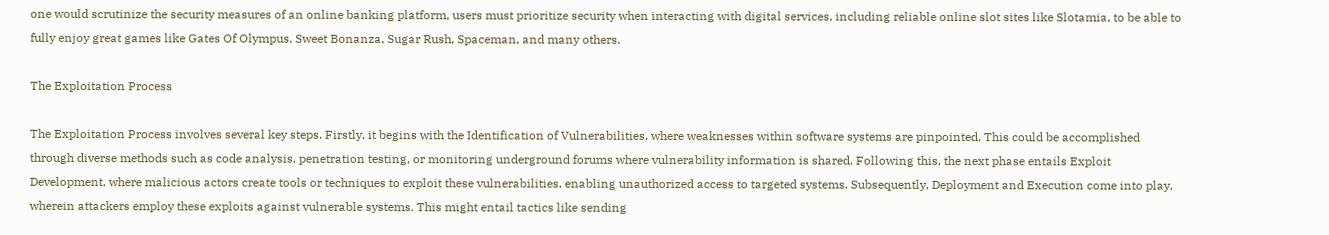one would scrutinize the security measures of an online banking platform, users must prioritize security when interacting with digital services, including reliable online slot sites like Slotamia, to be able to fully enjoy great games like Gates Of Olympus, Sweet Bonanza, Sugar Rush, Spaceman, and many others.

The Exploitation Process

The Exploitation Process involves several key steps. Firstly, it begins with the Identification of Vulnerabilities, where weaknesses within software systems are pinpointed. This could be accomplished through diverse methods such as code analysis, penetration testing, or monitoring underground forums where vulnerability information is shared. Following this, the next phase entails Exploit Development, where malicious actors create tools or techniques to exploit these vulnerabilities, enabling unauthorized access to targeted systems. Subsequently, Deployment and Execution come into play, wherein attackers employ these exploits against vulnerable systems. This might entail tactics like sending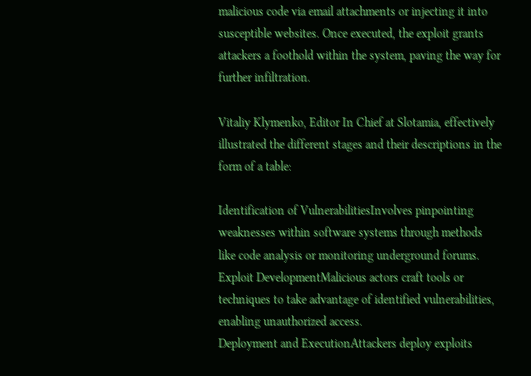malicious code via email attachments or injecting it into susceptible websites. Once executed, the exploit grants attackers a foothold within the system, paving the way for further infiltration.

Vitaliy Klymenko, Editor In Chief at Slotamia, effectively illustrated the different stages and their descriptions in the form of a table:

Identification of VulnerabilitiesInvolves pinpointing weaknesses within software systems through methods like code analysis or monitoring underground forums.
Exploit DevelopmentMalicious actors craft tools or techniques to take advantage of identified vulnerabilities, enabling unauthorized access.
Deployment and ExecutionAttackers deploy exploits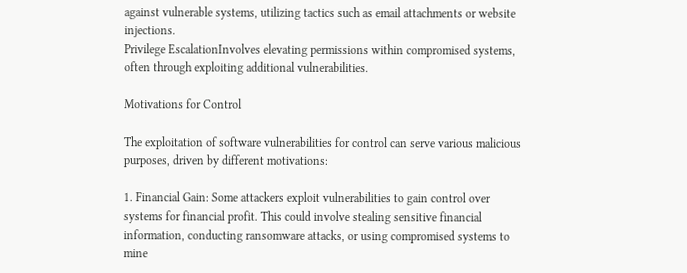against vulnerable systems, utilizing tactics such as email attachments or website injections.
Privilege EscalationInvolves elevating permissions within compromised systems, often through exploiting additional vulnerabilities.

Motivations for Control

The exploitation of software vulnerabilities for control can serve various malicious purposes, driven by different motivations:

1. Financial Gain: Some attackers exploit vulnerabilities to gain control over systems for financial profit. This could involve stealing sensitive financial information, conducting ransomware attacks, or using compromised systems to mine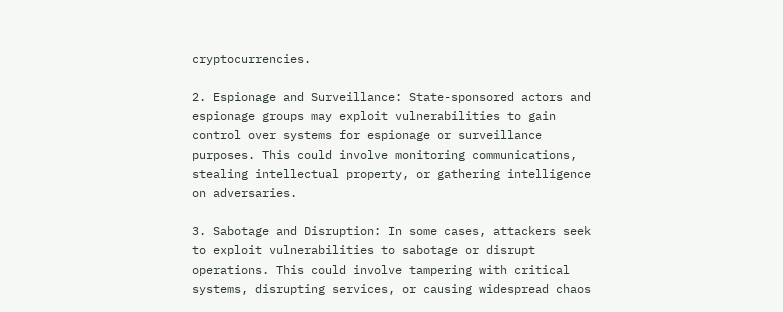cryptocurrencies.

2. Espionage and Surveillance: State-sponsored actors and espionage groups may exploit vulnerabilities to gain control over systems for espionage or surveillance purposes. This could involve monitoring communications, stealing intellectual property, or gathering intelligence on adversaries.

3. Sabotage and Disruption: In some cases, attackers seek to exploit vulnerabilities to sabotage or disrupt operations. This could involve tampering with critical systems, disrupting services, or causing widespread chaos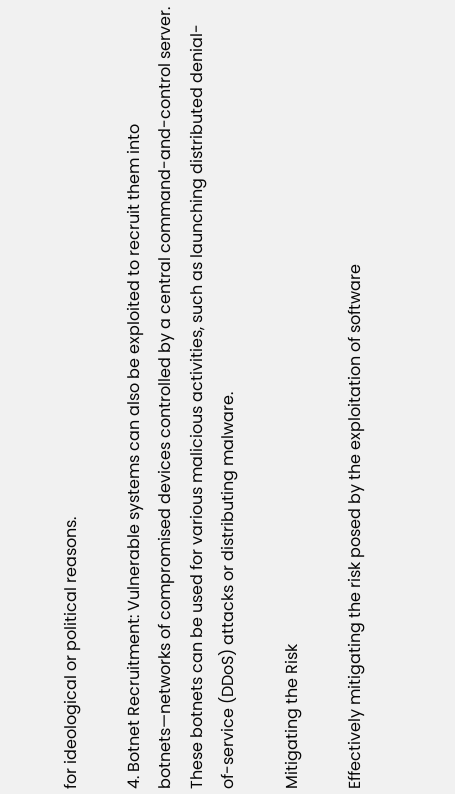for ideological or political reasons.

4. Botnet Recruitment: Vulnerable systems can also be exploited to recruit them into botnets—networks of compromised devices controlled by a central command-and-control server. These botnets can be used for various malicious activities, such as launching distributed denial-of-service (DDoS) attacks or distributing malware.

Mitigating the Risk

Effectively mitigating the risk posed by the exploitation of software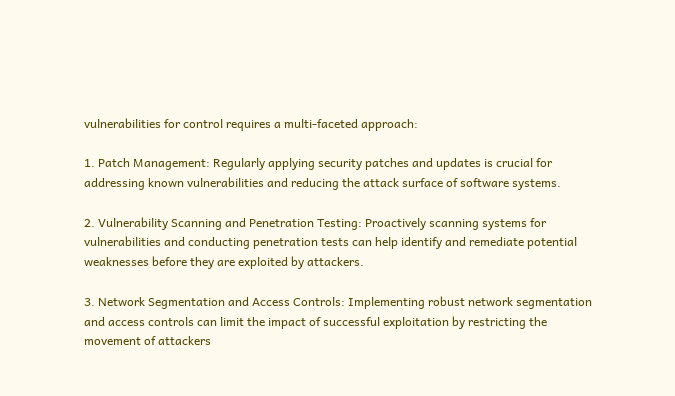vulnerabilities for control requires a multi-faceted approach:

1. Patch Management: Regularly applying security patches and updates is crucial for addressing known vulnerabilities and reducing the attack surface of software systems.

2. Vulnerability Scanning and Penetration Testing: Proactively scanning systems for vulnerabilities and conducting penetration tests can help identify and remediate potential weaknesses before they are exploited by attackers.

3. Network Segmentation and Access Controls: Implementing robust network segmentation and access controls can limit the impact of successful exploitation by restricting the movement of attackers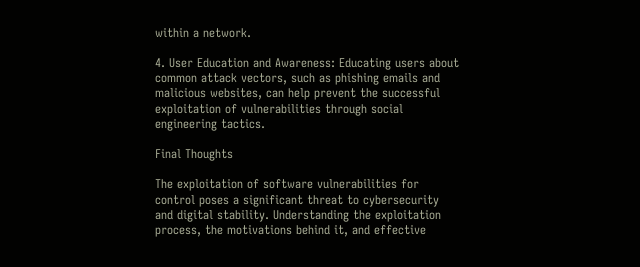within a network.

4. User Education and Awareness: Educating users about common attack vectors, such as phishing emails and malicious websites, can help prevent the successful exploitation of vulnerabilities through social engineering tactics.

Final Thoughts

The exploitation of software vulnerabilities for control poses a significant threat to cybersecurity and digital stability. Understanding the exploitation process, the motivations behind it, and effective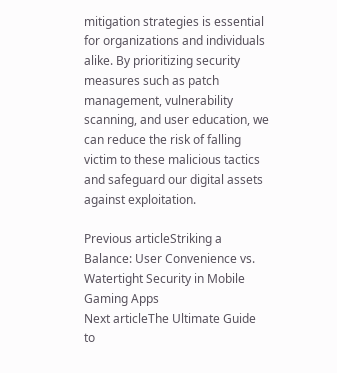mitigation strategies is essential for organizations and individuals alike. By prioritizing security measures such as patch management, vulnerability scanning, and user education, we can reduce the risk of falling victim to these malicious tactics and safeguard our digital assets against exploitation.

Previous articleStriking a Balance: User Convenience vs. Watertight Security in Mobile Gaming Apps
Next articleThe Ultimate Guide to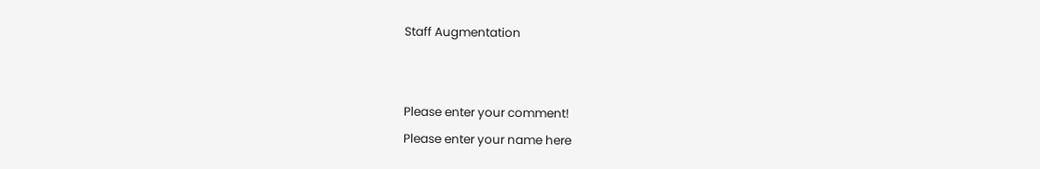Staff Augmentation


Please enter your comment!
Please enter your name here